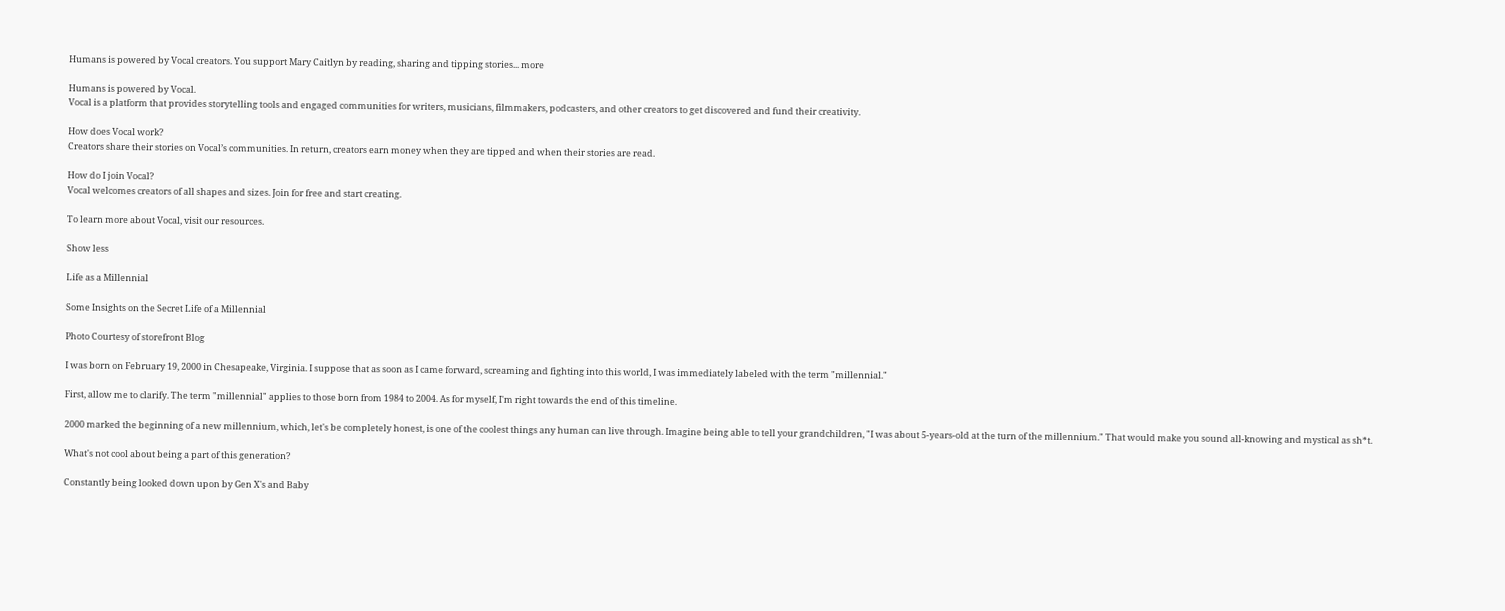Humans is powered by Vocal creators. You support Mary Caitlyn by reading, sharing and tipping stories... more

Humans is powered by Vocal.
Vocal is a platform that provides storytelling tools and engaged communities for writers, musicians, filmmakers, podcasters, and other creators to get discovered and fund their creativity.

How does Vocal work?
Creators share their stories on Vocal’s communities. In return, creators earn money when they are tipped and when their stories are read.

How do I join Vocal?
Vocal welcomes creators of all shapes and sizes. Join for free and start creating.

To learn more about Vocal, visit our resources.

Show less

Life as a Millennial

Some Insights on the Secret Life of a Millennial

Photo Courtesy of storefront Blog

I was born on February 19, 2000 in Chesapeake, Virginia. I suppose that as soon as I came forward, screaming and fighting into this world, I was immediately labeled with the term "millennial."

First, allow me to clarify. The term "millennial" applies to those born from 1984 to 2004. As for myself, I'm right towards the end of this timeline.

2000 marked the beginning of a new millennium, which, let's be completely honest, is one of the coolest things any human can live through. Imagine being able to tell your grandchildren, "I was about 5-years-old at the turn of the millennium." That would make you sound all-knowing and mystical as sh*t.

What's not cool about being a part of this generation?

Constantly being looked down upon by Gen X's and Baby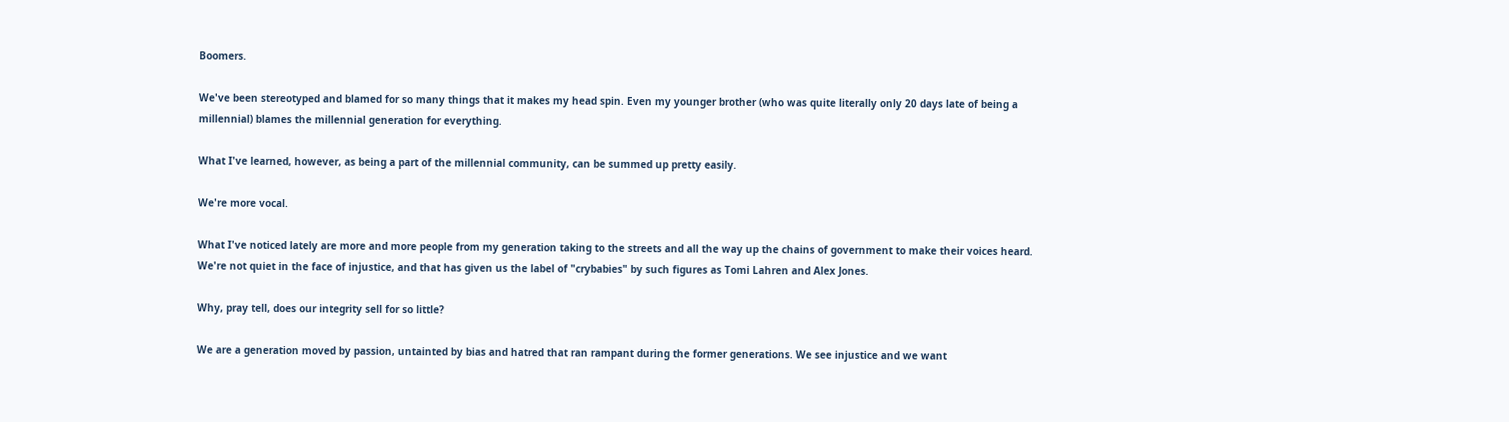Boomers.

We've been stereotyped and blamed for so many things that it makes my head spin. Even my younger brother (who was quite literally only 20 days late of being a millennial) blames the millennial generation for everything.

What I've learned, however, as being a part of the millennial community, can be summed up pretty easily.

We're more vocal.

What I've noticed lately are more and more people from my generation taking to the streets and all the way up the chains of government to make their voices heard. We're not quiet in the face of injustice, and that has given us the label of "crybabies" by such figures as Tomi Lahren and Alex Jones.

Why, pray tell, does our integrity sell for so little?

We are a generation moved by passion, untainted by bias and hatred that ran rampant during the former generations. We see injustice and we want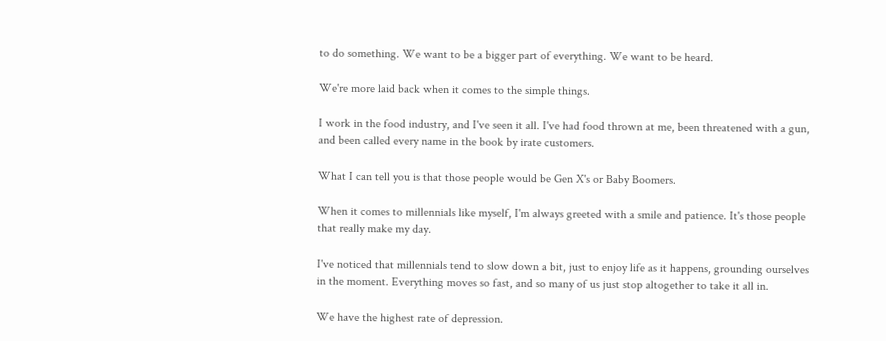to do something. We want to be a bigger part of everything. We want to be heard.

We're more laid back when it comes to the simple things.

I work in the food industry, and I've seen it all. I've had food thrown at me, been threatened with a gun, and been called every name in the book by irate customers.

What I can tell you is that those people would be Gen X's or Baby Boomers.

When it comes to millennials like myself, I'm always greeted with a smile and patience. It's those people that really make my day.

I've noticed that millennials tend to slow down a bit, just to enjoy life as it happens, grounding ourselves in the moment. Everything moves so fast, and so many of us just stop altogether to take it all in.

We have the highest rate of depression.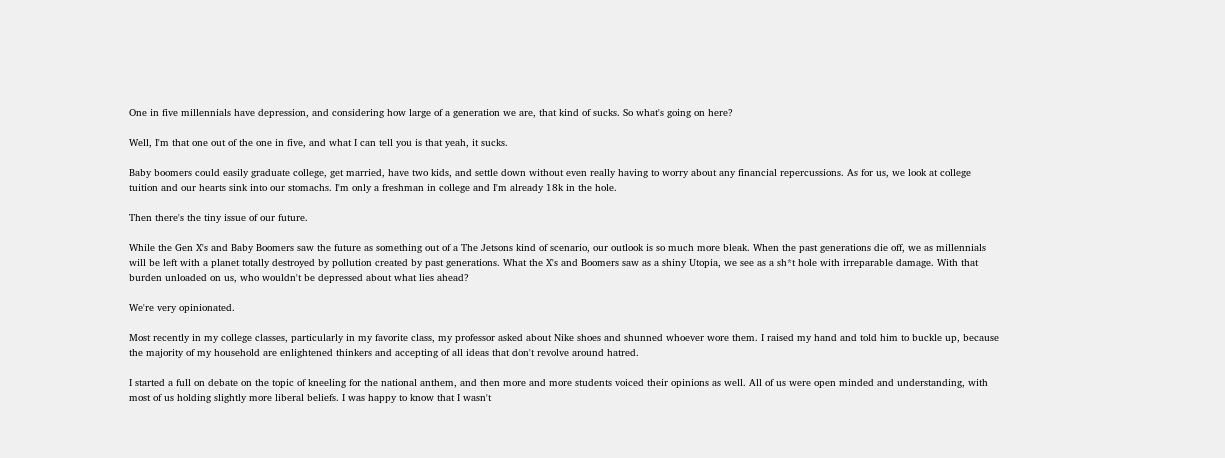One in five millennials have depression, and considering how large of a generation we are, that kind of sucks. So what's going on here?

Well, I'm that one out of the one in five, and what I can tell you is that yeah, it sucks.

Baby boomers could easily graduate college, get married, have two kids, and settle down without even really having to worry about any financial repercussions. As for us, we look at college tuition and our hearts sink into our stomachs. I'm only a freshman in college and I'm already 18k in the hole.

Then there's the tiny issue of our future.

While the Gen X's and Baby Boomers saw the future as something out of a The Jetsons kind of scenario, our outlook is so much more bleak. When the past generations die off, we as millennials will be left with a planet totally destroyed by pollution created by past generations. What the X's and Boomers saw as a shiny Utopia, we see as a sh*t hole with irreparable damage. With that burden unloaded on us, who wouldn't be depressed about what lies ahead?

We're very opinionated.

Most recently in my college classes, particularly in my favorite class, my professor asked about Nike shoes and shunned whoever wore them. I raised my hand and told him to buckle up, because the majority of my household are enlightened thinkers and accepting of all ideas that don't revolve around hatred.

I started a full on debate on the topic of kneeling for the national anthem, and then more and more students voiced their opinions as well. All of us were open minded and understanding, with most of us holding slightly more liberal beliefs. I was happy to know that I wasn't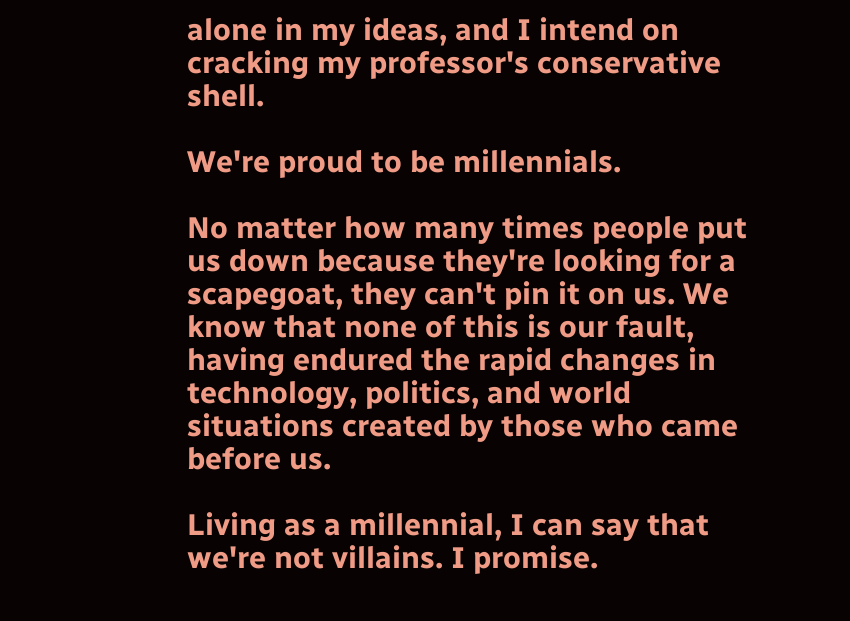alone in my ideas, and I intend on cracking my professor's conservative shell.

We're proud to be millennials.

No matter how many times people put us down because they're looking for a scapegoat, they can't pin it on us. We know that none of this is our fault, having endured the rapid changes in technology, politics, and world situations created by those who came before us.

Living as a millennial, I can say that we're not villains. I promise.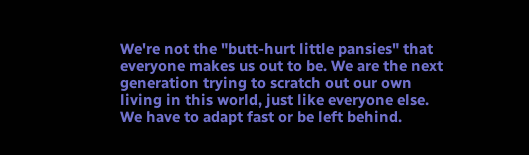We're not the "butt-hurt little pansies" that everyone makes us out to be. We are the next generation trying to scratch out our own living in this world, just like everyone else. We have to adapt fast or be left behind.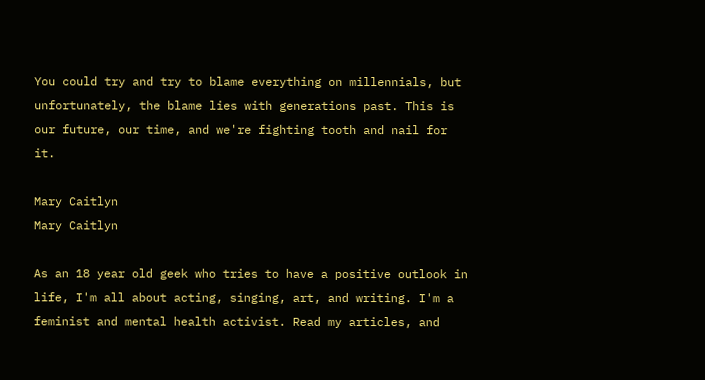You could try and try to blame everything on millennials, but unfortunately, the blame lies with generations past. This is our future, our time, and we're fighting tooth and nail for it.

Mary Caitlyn
Mary Caitlyn

As an 18 year old geek who tries to have a positive outlook in life, I'm all about acting, singing, art, and writing. I'm a feminist and mental health activist. Read my articles, and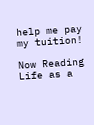help me pay my tuition!

Now Reading
Life as a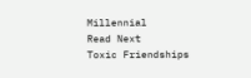Millennial
Read Next
Toxic Friendships